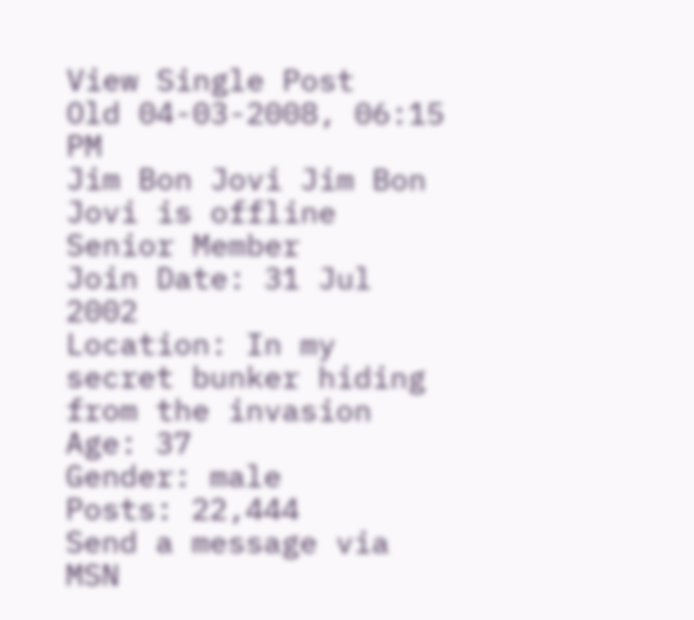View Single Post
Old 04-03-2008, 06:15 PM
Jim Bon Jovi Jim Bon Jovi is offline
Senior Member
Join Date: 31 Jul 2002
Location: In my secret bunker hiding from the invasion
Age: 37
Gender: male
Posts: 22,444
Send a message via MSN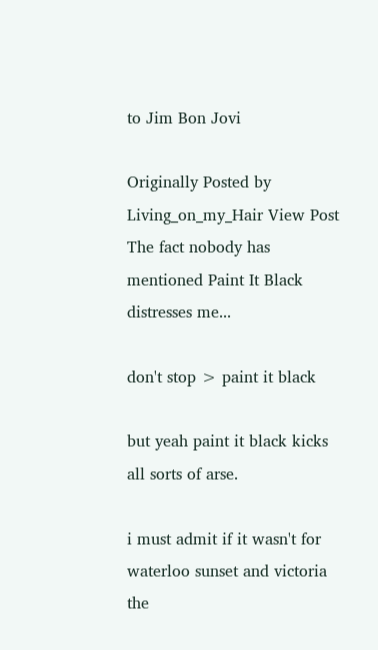to Jim Bon Jovi

Originally Posted by Living_on_my_Hair View Post
The fact nobody has mentioned Paint It Black distresses me...

don't stop > paint it black

but yeah paint it black kicks all sorts of arse.

i must admit if it wasn't for waterloo sunset and victoria the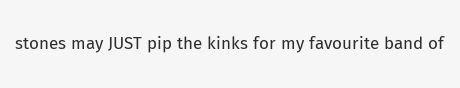stones may JUST pip the kinks for my favourite band of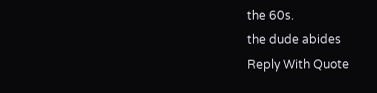the 60s.
the dude abides
Reply With Quote